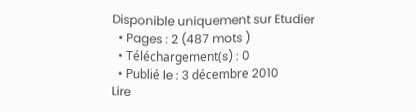Disponible uniquement sur Etudier
  • Pages : 2 (487 mots )
  • Téléchargement(s) : 0
  • Publié le : 3 décembre 2010
Lire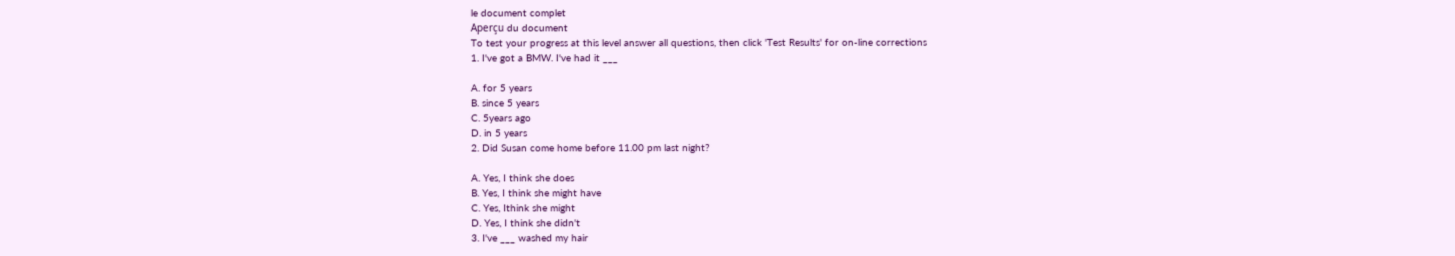le document complet
Aperçu du document
To test your progress at this level answer all questions, then click 'Test Results' for on-line corrections
1. I've got a BMW. I've had it ___

A. for 5 years
B. since 5 years
C. 5years ago
D. in 5 years
2. Did Susan come home before 11.00 pm last night?

A. Yes, I think she does
B. Yes, I think she might have
C. Yes, Ithink she might
D. Yes, I think she didn't
3. I've ___ washed my hair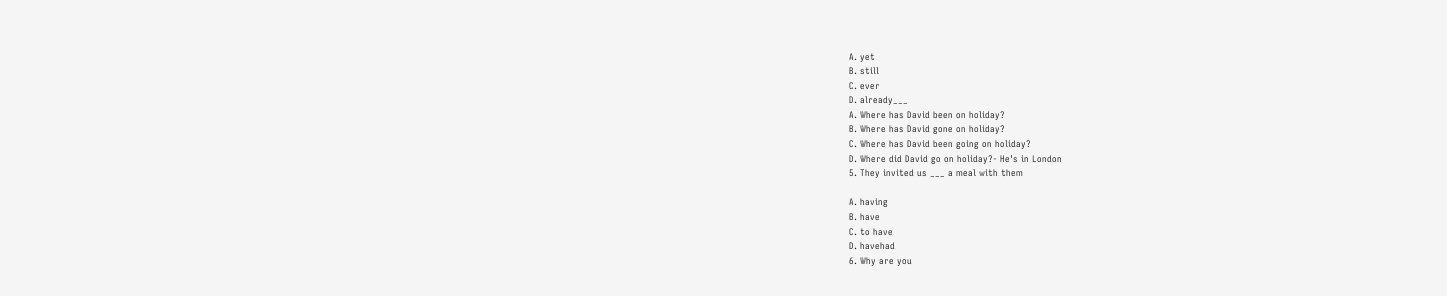A. yet
B. still
C. ever
D. already___
A. Where has David been on holiday?
B. Where has David gone on holiday?
C. Where has David been going on holiday?
D. Where did David go on holiday?- He's in London
5. They invited us ___ a meal with them

A. having
B. have
C. to have
D. havehad
6. Why are you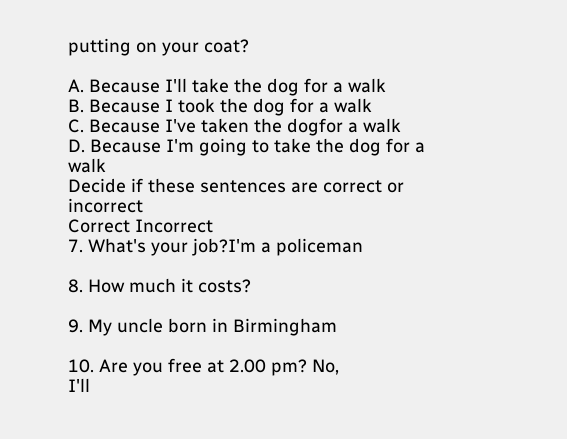putting on your coat?

A. Because I'll take the dog for a walk
B. Because I took the dog for a walk
C. Because I've taken the dogfor a walk
D. Because I'm going to take the dog for a walk
Decide if these sentences are correct or incorrect
Correct Incorrect
7. What's your job?I'm a policeman

8. How much it costs?

9. My uncle born in Birmingham

10. Are you free at 2.00 pm? No,
I'll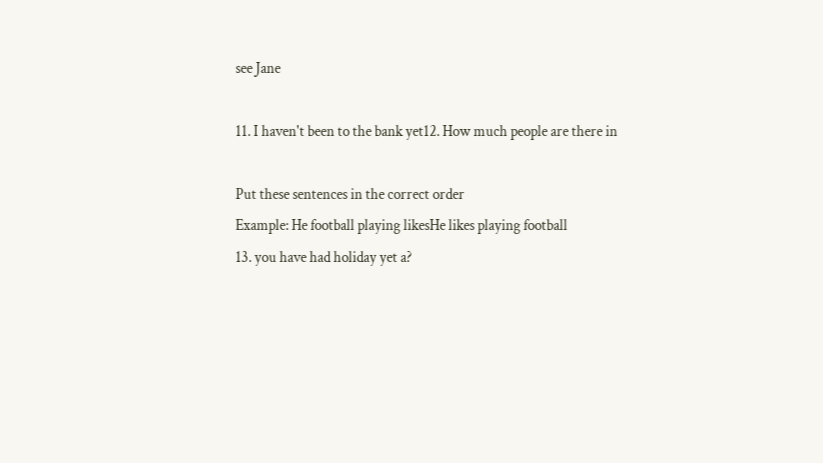see Jane

11. I haven't been to the bank yet12. How much people are there in

Put these sentences in the correct order
Example: He football playing likesHe likes playing football
13. you have had holiday yet a?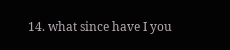14. what since have I you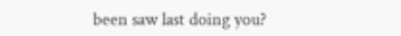been saw last doing you?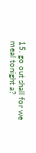15. go out shall for we meal tonight a?